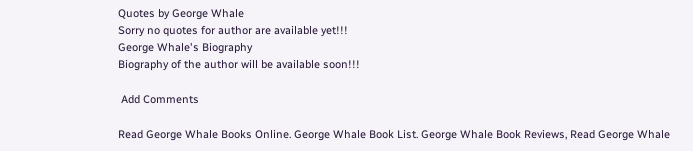Quotes by George Whale
Sorry no quotes for author are available yet!!!
George Whale's Biography
Biography of the author will be available soon!!!

 Add Comments

Read George Whale Books Online. George Whale Book List. George Whale Book Reviews, Read George Whale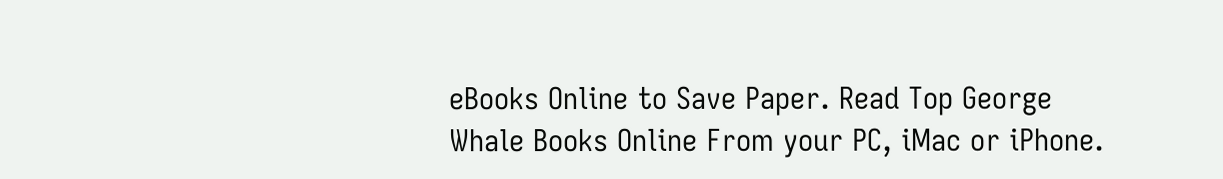eBooks Online to Save Paper. Read Top George Whale Books Online From your PC, iMac or iPhone.